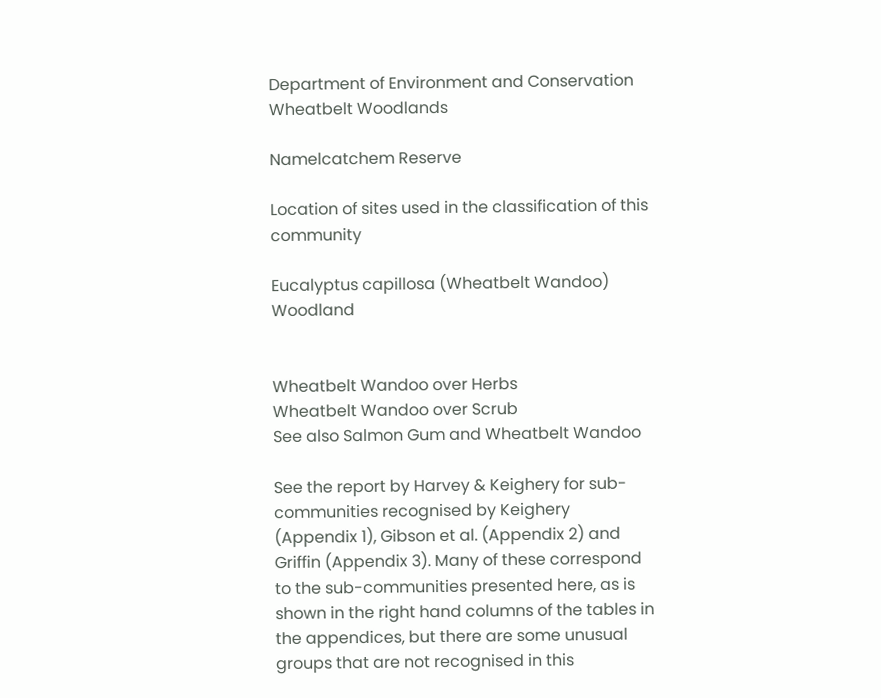Department of Environment and Conservation
Wheatbelt Woodlands

Namelcatchem Reserve

Location of sites used in the classification of this community

Eucalyptus capillosa (Wheatbelt Wandoo) Woodland


Wheatbelt Wandoo over Herbs
Wheatbelt Wandoo over Scrub
See also Salmon Gum and Wheatbelt Wandoo

See the report by Harvey & Keighery for sub-communities recognised by Keighery (Appendix 1), Gibson et al. (Appendix 2) and Griffin (Appendix 3). Many of these correspond to the sub-communities presented here, as is shown in the right hand columns of the tables in the appendices, but there are some unusual groups that are not recognised in this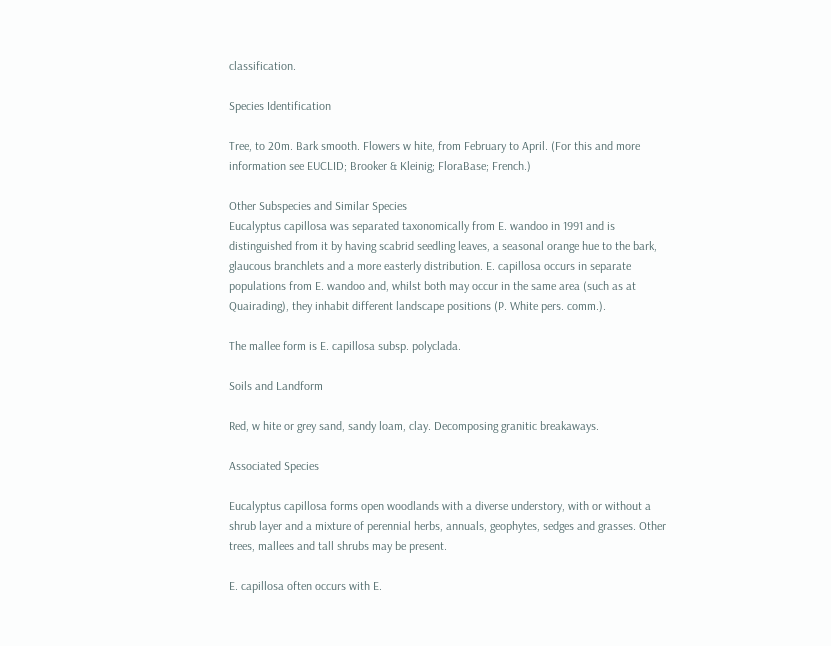classification.

Species Identification

Tree, to 20m. Bark smooth. Flowers w hite, from February to April. (For this and more information see EUCLID; Brooker & Kleinig; FloraBase; French.)

Other Subspecies and Similar Species
Eucalyptus capillosa was separated taxonomically from E. wandoo in 1991 and is distinguished from it by having scabrid seedling leaves, a seasonal orange hue to the bark, glaucous branchlets and a more easterly distribution. E. capillosa occurs in separate populations from E. wandoo and, whilst both may occur in the same area (such as at Quairading), they inhabit different landscape positions (P. White pers. comm.).

The mallee form is E. capillosa subsp. polyclada.

Soils and Landform

Red, w hite or grey sand, sandy loam, clay. Decomposing granitic breakaways.

Associated Species

Eucalyptus capillosa forms open woodlands with a diverse understory, with or without a shrub layer and a mixture of perennial herbs, annuals, geophytes, sedges and grasses. Other trees, mallees and tall shrubs may be present.

E. capillosa often occurs with E.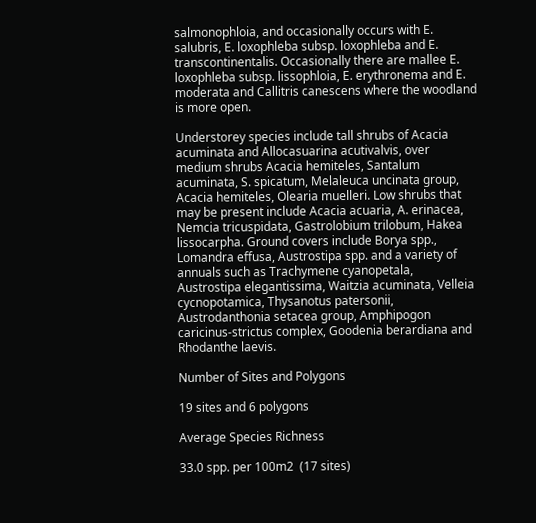salmonophloia, and occasionally occurs with E. salubris, E. loxophleba subsp. loxophleba and E. transcontinentalis. Occasionally there are mallee E. loxophleba subsp. lissophloia, E. erythronema and E. moderata and Callitris canescens where the woodland is more open.

Understorey species include tall shrubs of Acacia acuminata and Allocasuarina acutivalvis, over medium shrubs Acacia hemiteles, Santalum acuminata, S. spicatum, Melaleuca uncinata group, Acacia hemiteles, Olearia muelleri. Low shrubs that may be present include Acacia acuaria, A. erinacea, Nemcia tricuspidata, Gastrolobium trilobum, Hakea lissocarpha. Ground covers include Borya spp., Lomandra effusa, Austrostipa spp. and a variety of annuals such as Trachymene cyanopetala, Austrostipa elegantissima, Waitzia acuminata, Velleia cycnopotamica, Thysanotus patersonii, Austrodanthonia setacea group, Amphipogon caricinus-strictus complex, Goodenia berardiana and Rhodanthe laevis.

Number of Sites and Polygons

19 sites and 6 polygons

Average Species Richness

33.0 spp. per 100m2  (17 sites)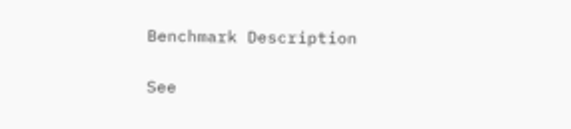Benchmark Description

See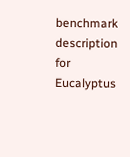benchmark description for Eucalyptus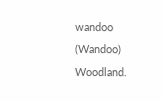wandoo (Wandoo) Woodland.